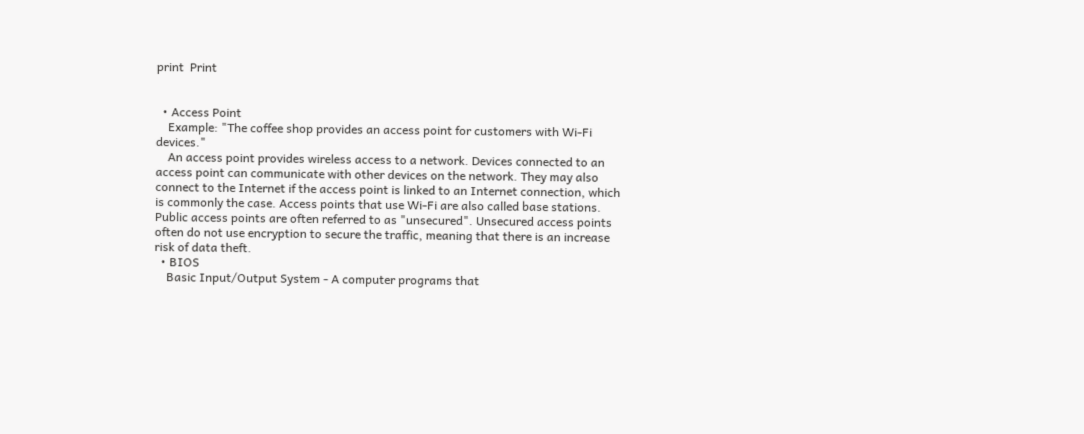print  Print


  • Access Point
    Example: "The coffee shop provides an access point for customers with Wi-Fi devices."
    An access point provides wireless access to a network. Devices connected to an access point can communicate with other devices on the network. They may also connect to the Internet if the access point is linked to an Internet connection, which is commonly the case. Access points that use Wi-Fi are also called base stations. Public access points are often referred to as "unsecured". Unsecured access points often do not use encryption to secure the traffic, meaning that there is an increase risk of data theft.
  • BIOS
    Basic Input/Output System - A computer programs that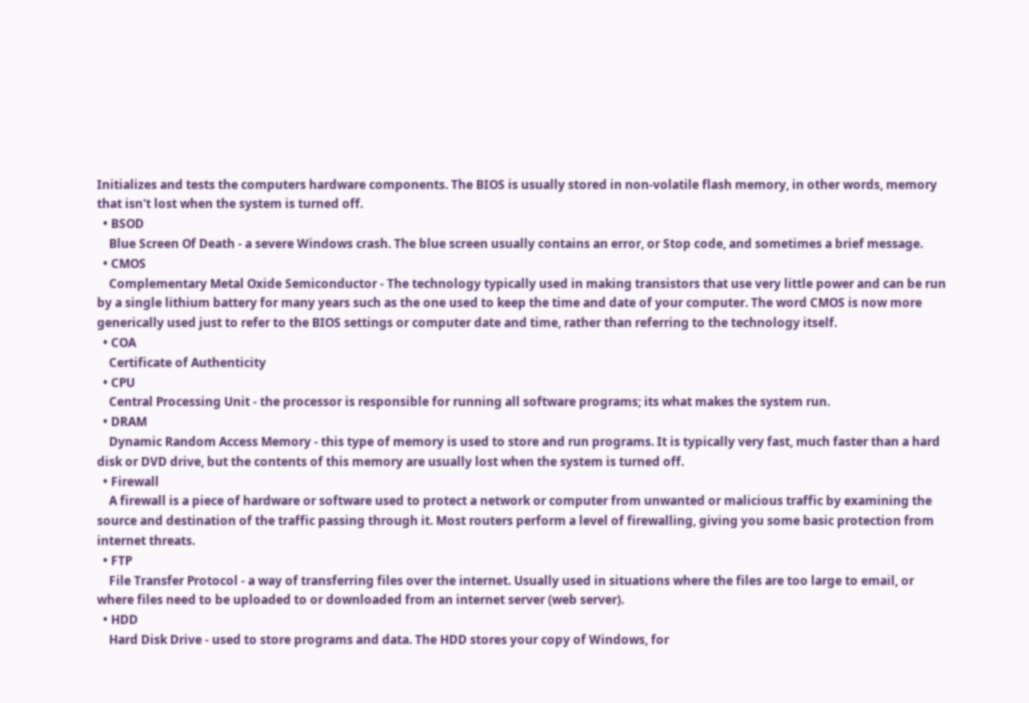Initializes and tests the computers hardware components. The BIOS is usually stored in non-volatile flash memory, in other words, memory that isn't lost when the system is turned off.
  • BSOD
    Blue Screen Of Death - a severe Windows crash. The blue screen usually contains an error, or Stop code, and sometimes a brief message.
  • CMOS
    Complementary Metal Oxide Semiconductor - The technology typically used in making transistors that use very little power and can be run by a single lithium battery for many years such as the one used to keep the time and date of your computer. The word CMOS is now more generically used just to refer to the BIOS settings or computer date and time, rather than referring to the technology itself.
  • COA
    Certificate of Authenticity
  • CPU
    Central Processing Unit - the processor is responsible for running all software programs; its what makes the system run.
  • DRAM
    Dynamic Random Access Memory - this type of memory is used to store and run programs. It is typically very fast, much faster than a hard disk or DVD drive, but the contents of this memory are usually lost when the system is turned off.
  • Firewall
    A firewall is a piece of hardware or software used to protect a network or computer from unwanted or malicious traffic by examining the source and destination of the traffic passing through it. Most routers perform a level of firewalling, giving you some basic protection from internet threats.
  • FTP
    File Transfer Protocol - a way of transferring files over the internet. Usually used in situations where the files are too large to email, or where files need to be uploaded to or downloaded from an internet server (web server).
  • HDD
    Hard Disk Drive - used to store programs and data. The HDD stores your copy of Windows, for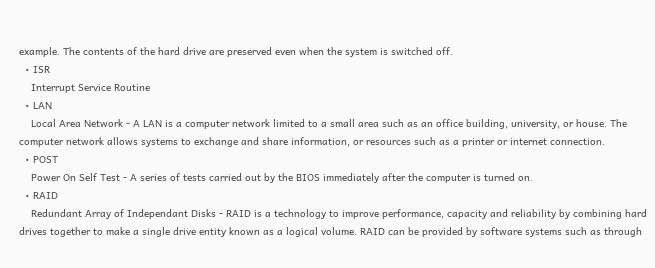example. The contents of the hard drive are preserved even when the system is switched off.
  • ISR
    Interrupt Service Routine
  • LAN
    Local Area Network - A LAN is a computer network limited to a small area such as an office building, university, or house. The computer network allows systems to exchange and share information, or resources such as a printer or internet connection.
  • POST
    Power On Self Test - A series of tests carried out by the BIOS immediately after the computer is turned on.
  • RAID
    Redundant Array of Independant Disks - RAID is a technology to improve performance, capacity and reliability by combining hard drives together to make a single drive entity known as a logical volume. RAID can be provided by software systems such as through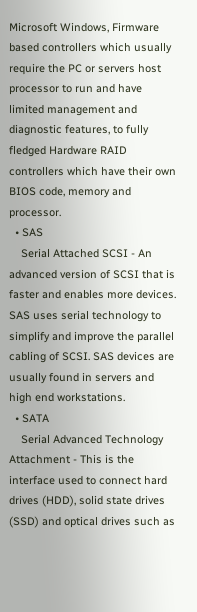Microsoft Windows, Firmware based controllers which usually require the PC or servers host processor to run and have limited management and diagnostic features, to fully fledged Hardware RAID controllers which have their own BIOS code, memory and processor.
  • SAS
    Serial Attached SCSI - An advanced version of SCSI that is faster and enables more devices. SAS uses serial technology to simplify and improve the parallel cabling of SCSI. SAS devices are usually found in servers and high end workstations.
  • SATA
    Serial Advanced Technology Attachment - This is the interface used to connect hard drives (HDD), solid state drives (SSD) and optical drives such as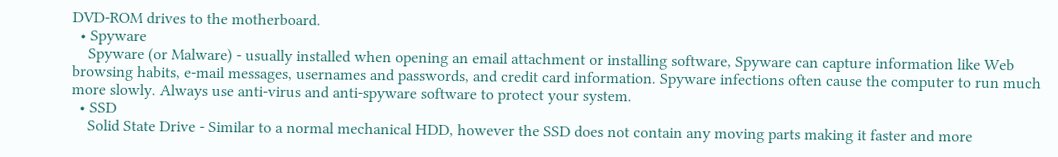DVD-ROM drives to the motherboard.
  • Spyware
    Spyware (or Malware) - usually installed when opening an email attachment or installing software, Spyware can capture information like Web browsing habits, e-mail messages, usernames and passwords, and credit card information. Spyware infections often cause the computer to run much more slowly. Always use anti-virus and anti-spyware software to protect your system.
  • SSD
    Solid State Drive - Similar to a normal mechanical HDD, however the SSD does not contain any moving parts making it faster and more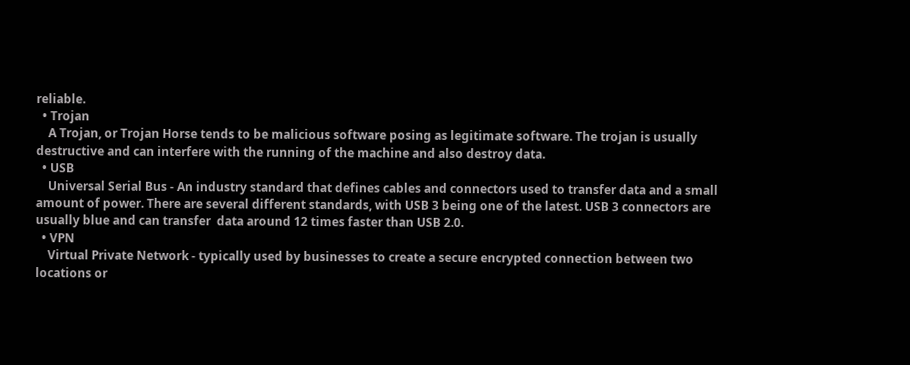reliable.
  • Trojan
    A Trojan, or Trojan Horse tends to be malicious software posing as legitimate software. The trojan is usually destructive and can interfere with the running of the machine and also destroy data.
  • USB
    Universal Serial Bus - An industry standard that defines cables and connectors used to transfer data and a small amount of power. There are several different standards, with USB 3 being one of the latest. USB 3 connectors are usually blue and can transfer  data around 12 times faster than USB 2.0.
  • VPN
    Virtual Private Network - typically used by businesses to create a secure encrypted connection between two locations or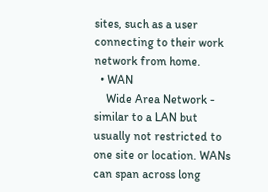sites, such as a user connecting to their work network from home.
  • WAN
    Wide Area Network - similar to a LAN but usually not restricted to one site or location. WANs can span across long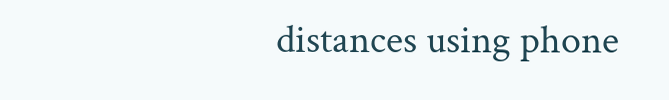distances using phone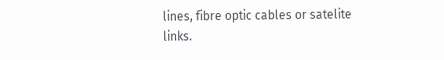lines, fibre optic cables or satelite links.